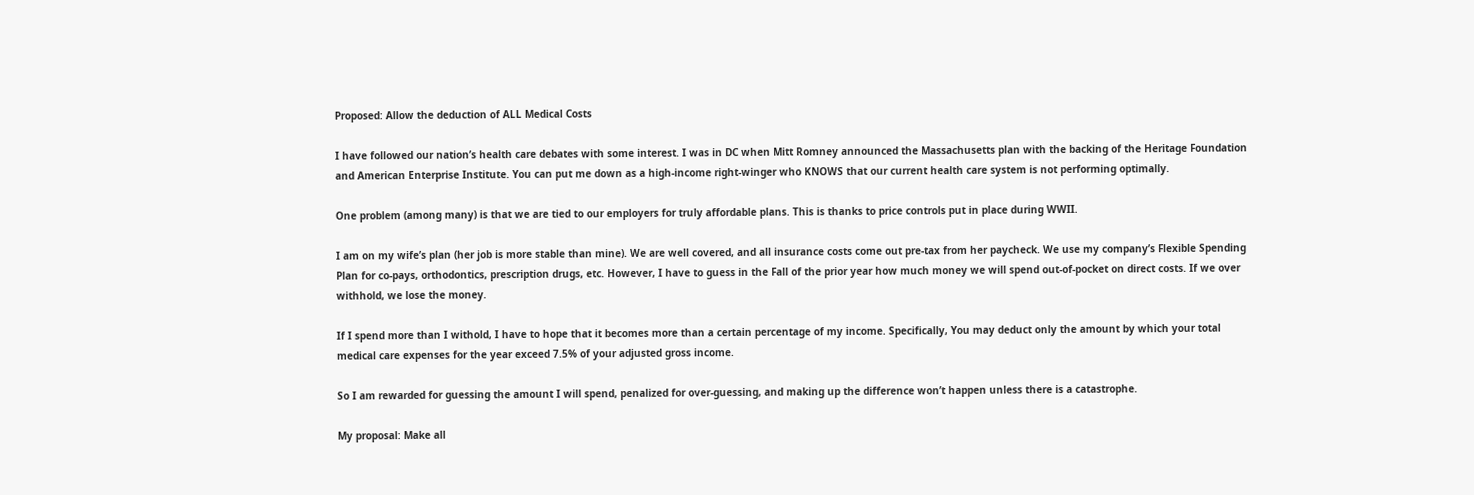Proposed: Allow the deduction of ALL Medical Costs

I have followed our nation’s health care debates with some interest. I was in DC when Mitt Romney announced the Massachusetts plan with the backing of the Heritage Foundation and American Enterprise Institute. You can put me down as a high-income right-winger who KNOWS that our current health care system is not performing optimally.

One problem (among many) is that we are tied to our employers for truly affordable plans. This is thanks to price controls put in place during WWII.

I am on my wife’s plan (her job is more stable than mine). We are well covered, and all insurance costs come out pre-tax from her paycheck. We use my company’s Flexible Spending Plan for co-pays, orthodontics, prescription drugs, etc. However, I have to guess in the Fall of the prior year how much money we will spend out-of-pocket on direct costs. If we over withhold, we lose the money.

If I spend more than I withold, I have to hope that it becomes more than a certain percentage of my income. Specifically, You may deduct only the amount by which your total medical care expenses for the year exceed 7.5% of your adjusted gross income.

So I am rewarded for guessing the amount I will spend, penalized for over-guessing, and making up the difference won’t happen unless there is a catastrophe.

My proposal: Make all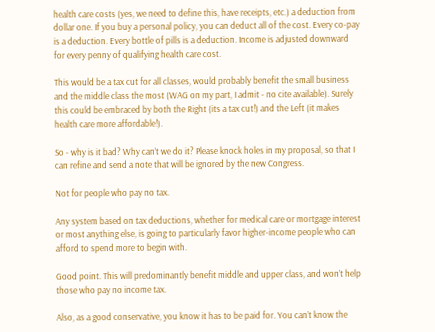health care costs (yes, we need to define this, have receipts, etc.) a deduction from dollar one. If you buy a personal policy, you can deduct all of the cost. Every co-pay is a deduction. Every bottle of pills is a deduction. Income is adjusted downward for every penny of qualifying health care cost.

This would be a tax cut for all classes, would probably benefit the small business and the middle class the most (WAG on my part, I admit - no cite available). Surely this could be embraced by both the Right (its a tax cut!) and the Left (it makes health care more affordable!).

So - why is it bad? Why can’t we do it? Please knock holes in my proposal, so that I can refine and send a note that will be ignored by the new Congress.

Not for people who pay no tax.

Any system based on tax deductions, whether for medical care or mortgage interest or most anything else, is going to particularly favor higher-income people who can afford to spend more to begin with.

Good point. This will predominantly benefit middle and upper class, and won’t help those who pay no income tax.

Also, as a good conservative, you know it has to be paid for. You can’t know the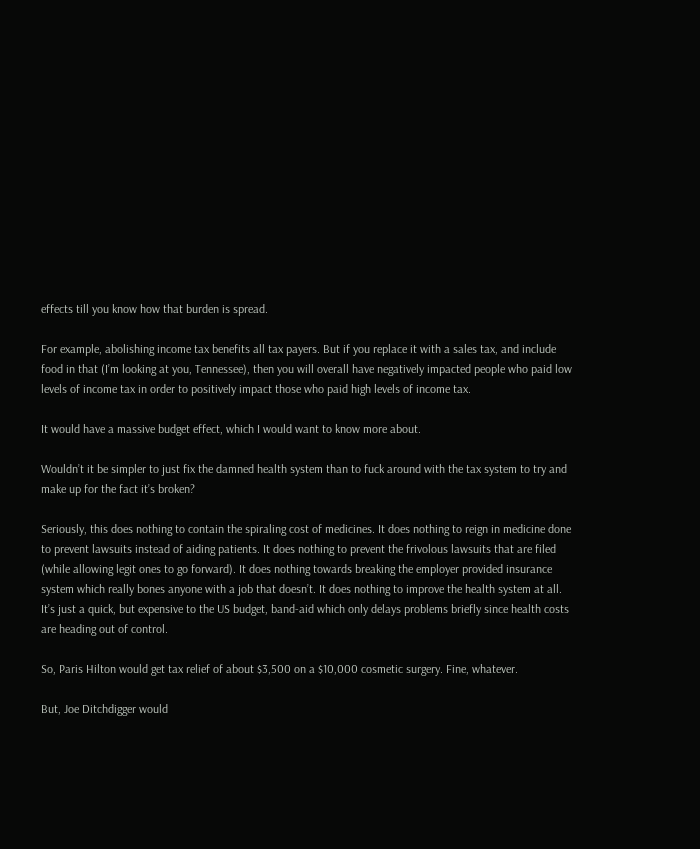effects till you know how that burden is spread.

For example, abolishing income tax benefits all tax payers. But if you replace it with a sales tax, and include food in that (I’m looking at you, Tennessee), then you will overall have negatively impacted people who paid low levels of income tax in order to positively impact those who paid high levels of income tax.

It would have a massive budget effect, which I would want to know more about.

Wouldn’t it be simpler to just fix the damned health system than to fuck around with the tax system to try and make up for the fact it’s broken?

Seriously, this does nothing to contain the spiraling cost of medicines. It does nothing to reign in medicine done to prevent lawsuits instead of aiding patients. It does nothing to prevent the frivolous lawsuits that are filed (while allowing legit ones to go forward). It does nothing towards breaking the employer provided insurance system which really bones anyone with a job that doesn’t. It does nothing to improve the health system at all. It’s just a quick, but expensive to the US budget, band-aid which only delays problems briefly since health costs are heading out of control.

So, Paris Hilton would get tax relief of about $3,500 on a $10,000 cosmetic surgery. Fine, whatever.

But, Joe Ditchdigger would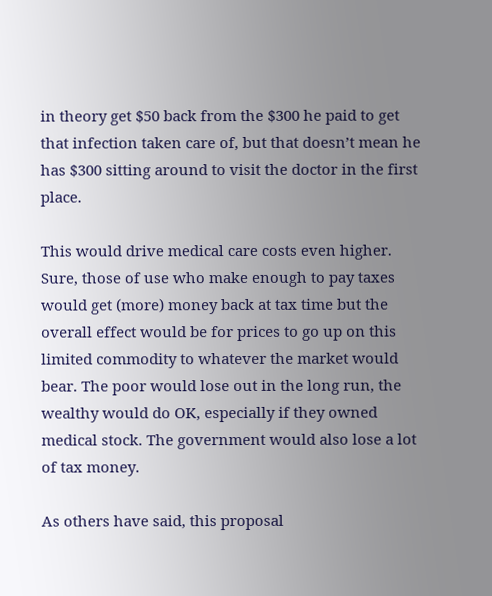in theory get $50 back from the $300 he paid to get that infection taken care of, but that doesn’t mean he has $300 sitting around to visit the doctor in the first place.

This would drive medical care costs even higher. Sure, those of use who make enough to pay taxes would get (more) money back at tax time but the overall effect would be for prices to go up on this limited commodity to whatever the market would bear. The poor would lose out in the long run, the wealthy would do OK, especially if they owned medical stock. The government would also lose a lot of tax money.

As others have said, this proposal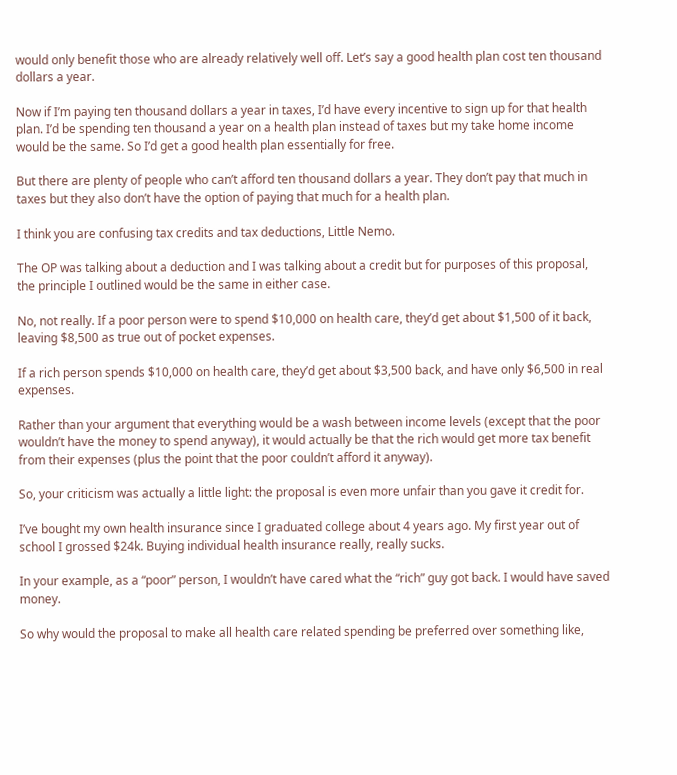would only benefit those who are already relatively well off. Let’s say a good health plan cost ten thousand dollars a year.

Now if I’m paying ten thousand dollars a year in taxes, I’d have every incentive to sign up for that health plan. I’d be spending ten thousand a year on a health plan instead of taxes but my take home income would be the same. So I’d get a good health plan essentially for free.

But there are plenty of people who can’t afford ten thousand dollars a year. They don’t pay that much in taxes but they also don’t have the option of paying that much for a health plan.

I think you are confusing tax credits and tax deductions, Little Nemo.

The OP was talking about a deduction and I was talking about a credit but for purposes of this proposal, the principle I outlined would be the same in either case.

No, not really. If a poor person were to spend $10,000 on health care, they’d get about $1,500 of it back, leaving $8,500 as true out of pocket expenses.

If a rich person spends $10,000 on health care, they’d get about $3,500 back, and have only $6,500 in real expenses.

Rather than your argument that everything would be a wash between income levels (except that the poor wouldn’t have the money to spend anyway), it would actually be that the rich would get more tax benefit from their expenses (plus the point that the poor couldn’t afford it anyway).

So, your criticism was actually a little light: the proposal is even more unfair than you gave it credit for.

I’ve bought my own health insurance since I graduated college about 4 years ago. My first year out of school I grossed $24k. Buying individual health insurance really, really sucks.

In your example, as a “poor” person, I wouldn’t have cared what the “rich” guy got back. I would have saved money.

So why would the proposal to make all health care related spending be preferred over something like,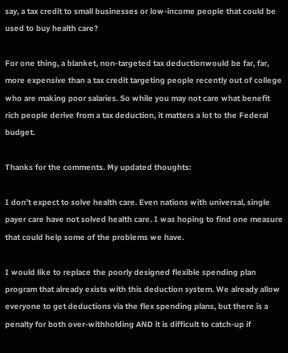say, a tax credit to small businesses or low-income people that could be used to buy health care?

For one thing, a blanket, non-targeted tax deductionwould be far, far, more expensive than a tax credit targeting people recently out of college who are making poor salaries. So while you may not care what benefit rich people derive from a tax deduction, it matters a lot to the Federal budget.

Thanks for the comments. My updated thoughts:

I don’t expect to solve health care. Even nations with universal, single payer care have not solved health care. I was hoping to find one measure that could help some of the problems we have.

I would like to replace the poorly designed flexible spending plan program that already exists with this deduction system. We already allow everyone to get deductions via the flex spending plans, but there is a penalty for both over-withholding AND it is difficult to catch-up if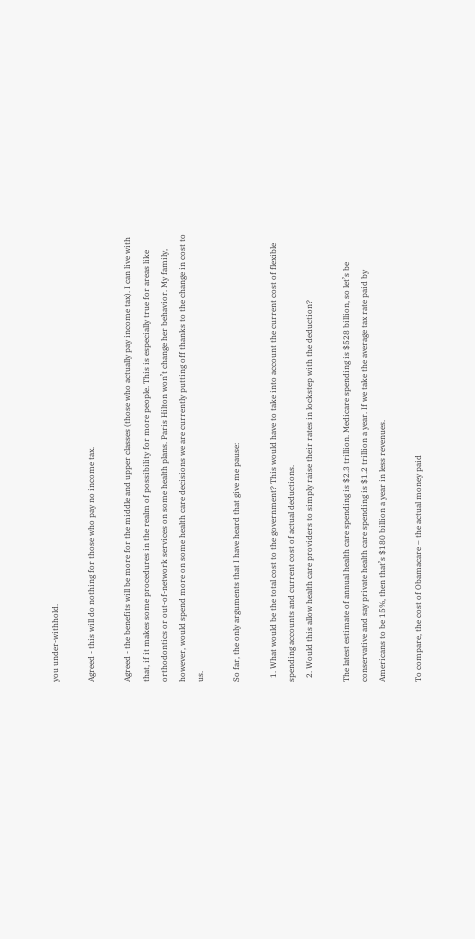you under-withhold.

Agreed - this will do nothing for those who pay no income tax.

Agreed - the benefits will be more for the middle and upper classes (those who actually pay income tax). I can live with that, if it makes some procedures in the realm of possibility for more people. This is especially true for areas like orthodontics or out-of-network services on some health plans. Paris Hilton won’t change her behavior. My family, however, would spend more on some health care decisions we are currently putting off thanks to the change in cost to us.

So far, the only arguments that I have heard that give me pause:

  1. What would be the total cost to the government? This would have to take into account the current cost of flexible spending accounts and current cost of actual deductions.
  2. Would this allow health care providers to simply raise their rates in lockstep with the deduction?

The latest estimate of annual health care spending is $2.3 trillion. Medicare spending is $528 billion, so let’s be conservative and say private health care spending is $1.2 trillion a year. If we take the average tax rate paid by Americans to be 15%, then that’s $180 billion a year in less revenues.

To compare, the cost of Obamacare – the actual money paid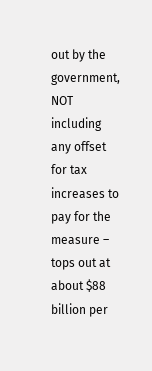out by the government, NOT including any offset for tax increases to pay for the measure – tops out at about $88 billion per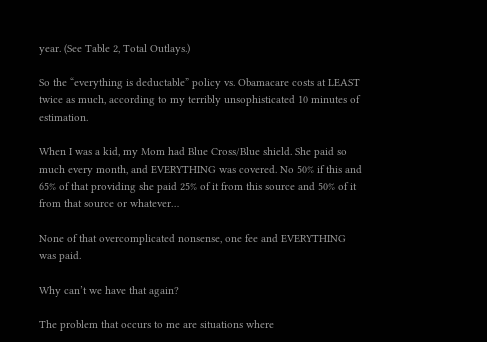year. (See Table 2, Total Outlays.)

So the “everything is deductable” policy vs. Obamacare costs at LEAST twice as much, according to my terribly unsophisticated 10 minutes of estimation.

When I was a kid, my Mom had Blue Cross/Blue shield. She paid so much every month, and EVERYTHING was covered. No 50% if this and 65% of that providing she paid 25% of it from this source and 50% of it from that source or whatever…

None of that overcomplicated nonsense, one fee and EVERYTHING was paid.

Why can’t we have that again?

The problem that occurs to me are situations where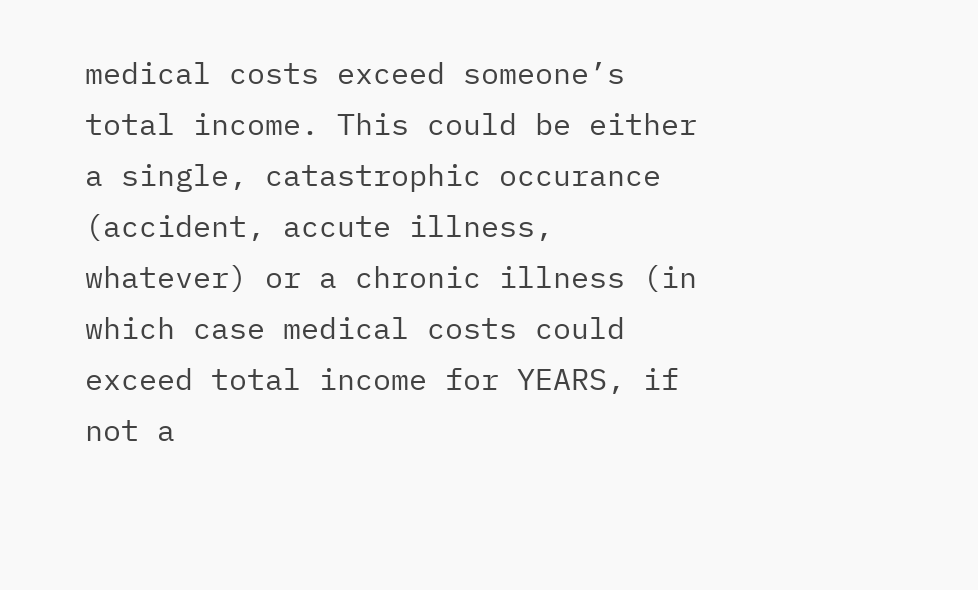medical costs exceed someone’s total income. This could be either a single, catastrophic occurance (accident, accute illness, whatever) or a chronic illness (in which case medical costs could exceed total income for YEARS, if not a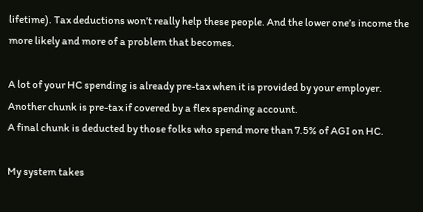lifetime). Tax deductions won’t really help these people. And the lower one’s income the more likely and more of a problem that becomes.

A lot of your HC spending is already pre-tax when it is provided by your employer.
Another chunk is pre-tax if covered by a flex spending account.
A final chunk is deducted by those folks who spend more than 7.5% of AGI on HC.

My system takes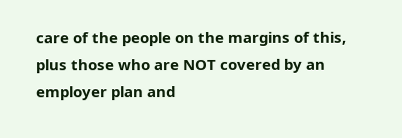care of the people on the margins of this, plus those who are NOT covered by an employer plan and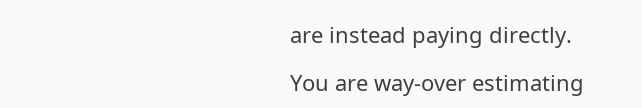are instead paying directly.

You are way-over estimating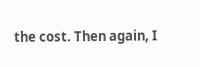the cost. Then again, I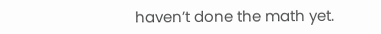haven’t done the math yet.